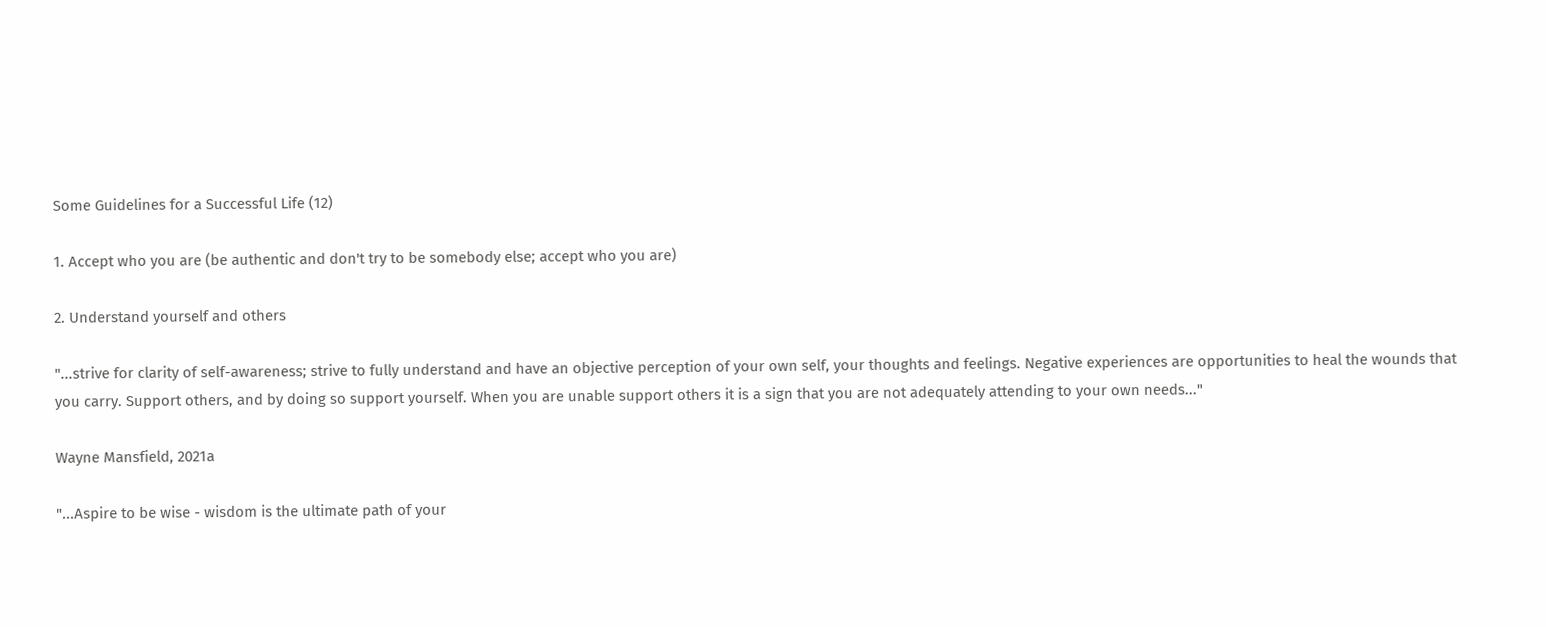Some Guidelines for a Successful Life (12)

1. Accept who you are (be authentic and don't try to be somebody else; accept who you are)

2. Understand yourself and others

"...strive for clarity of self-awareness; strive to fully understand and have an objective perception of your own self, your thoughts and feelings. Negative experiences are opportunities to heal the wounds that you carry. Support others, and by doing so support yourself. When you are unable support others it is a sign that you are not adequately attending to your own needs..."

Wayne Mansfield, 2021a

"...Aspire to be wise - wisdom is the ultimate path of your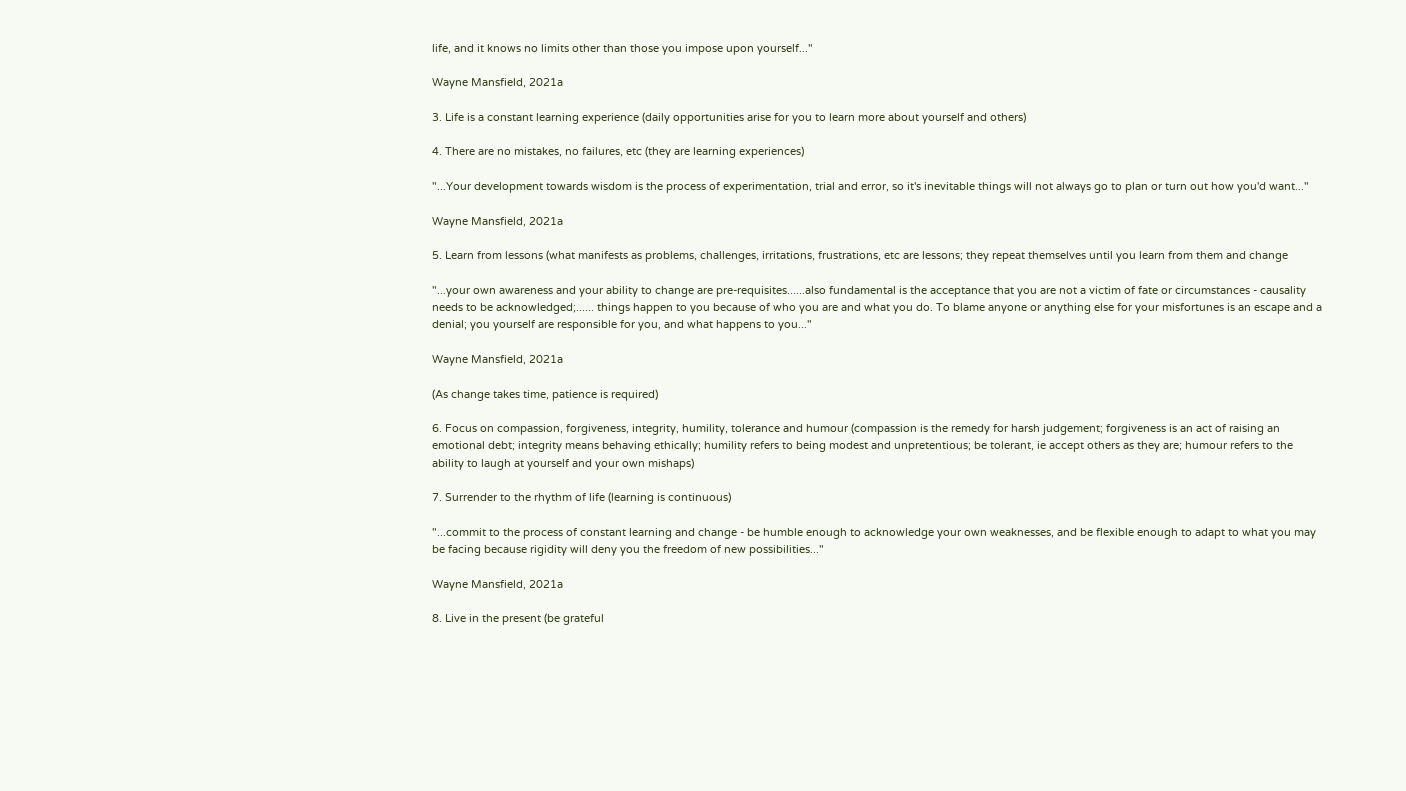life, and it knows no limits other than those you impose upon yourself..."

Wayne Mansfield, 2021a

3. Life is a constant learning experience (daily opportunities arise for you to learn more about yourself and others)

4. There are no mistakes, no failures, etc (they are learning experiences)

"...Your development towards wisdom is the process of experimentation, trial and error, so it's inevitable things will not always go to plan or turn out how you'd want..."

Wayne Mansfield, 2021a

5. Learn from lessons (what manifests as problems, challenges, irritations, frustrations, etc are lessons; they repeat themselves until you learn from them and change

"...your own awareness and your ability to change are pre-requisites......also fundamental is the acceptance that you are not a victim of fate or circumstances - causality needs to be acknowledged;...... things happen to you because of who you are and what you do. To blame anyone or anything else for your misfortunes is an escape and a denial; you yourself are responsible for you, and what happens to you..."

Wayne Mansfield, 2021a

(As change takes time, patience is required)

6. Focus on compassion, forgiveness, integrity, humility, tolerance and humour (compassion is the remedy for harsh judgement; forgiveness is an act of raising an emotional debt; integrity means behaving ethically; humility refers to being modest and unpretentious; be tolerant, ie accept others as they are; humour refers to the ability to laugh at yourself and your own mishaps)

7. Surrender to the rhythm of life (learning is continuous)

"...commit to the process of constant learning and change - be humble enough to acknowledge your own weaknesses, and be flexible enough to adapt to what you may be facing because rigidity will deny you the freedom of new possibilities..."

Wayne Mansfield, 2021a

8. Live in the present (be grateful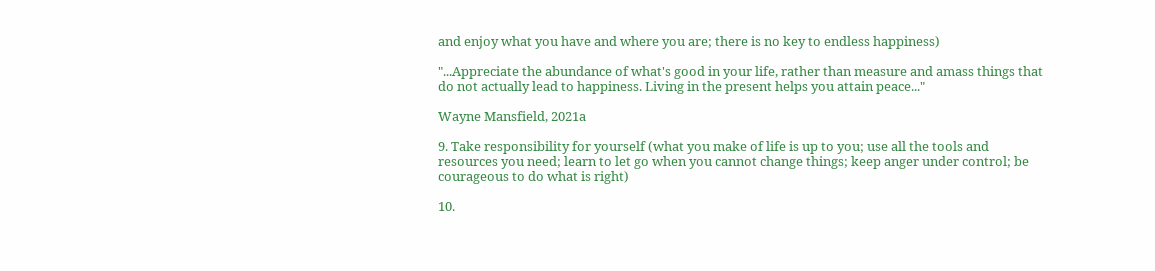and enjoy what you have and where you are; there is no key to endless happiness)

"...Appreciate the abundance of what's good in your life, rather than measure and amass things that do not actually lead to happiness. Living in the present helps you attain peace..."

Wayne Mansfield, 2021a

9. Take responsibility for yourself (what you make of life is up to you; use all the tools and resources you need; learn to let go when you cannot change things; keep anger under control; be courageous to do what is right)

10.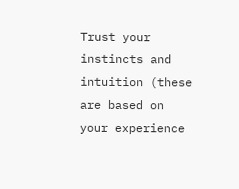Trust your instincts and intuition (these are based on your experience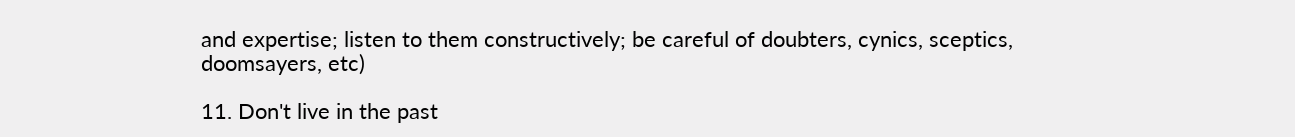and expertise; listen to them constructively; be careful of doubters, cynics, sceptics, doomsayers, etc)

11. Don't live in the past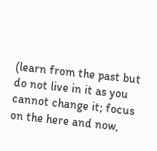(learn from the past but do not live in it as you cannot change it; focus on the here and now,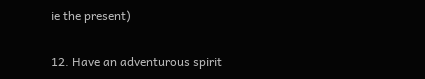ie the present)

12. Have an adventurous spirit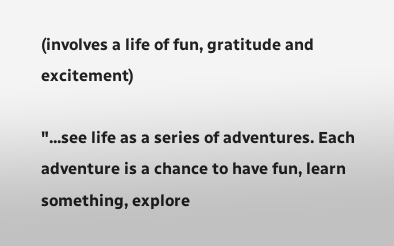(involves a life of fun, gratitude and excitement)

"...see life as a series of adventures. Each adventure is a chance to have fun, learn something, explore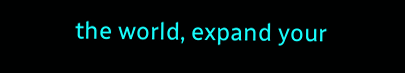the world, expand your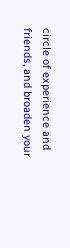circle of experience and friends, and broaden your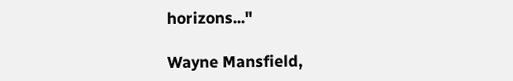horizons..."

Wayne Mansfield,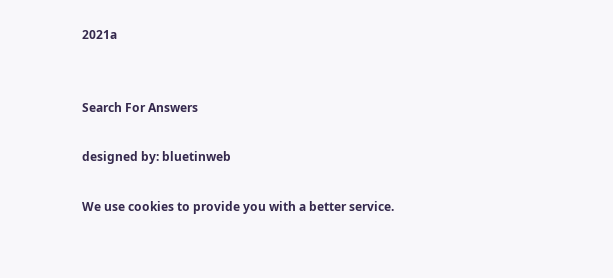2021a


Search For Answers

designed by: bluetinweb

We use cookies to provide you with a better service.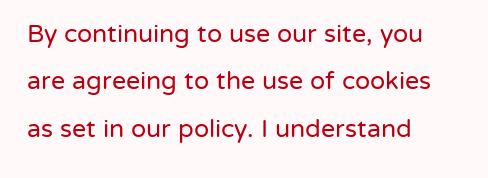By continuing to use our site, you are agreeing to the use of cookies as set in our policy. I understand